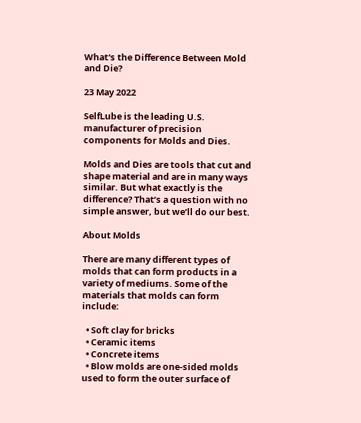What's the Difference Between Mold and Die?

23 May 2022

SelfLube is the leading U.S. manufacturer of precision components for Molds and Dies.

Molds and Dies are tools that cut and shape material and are in many ways similar. But what exactly is the difference? That’s a question with no simple answer, but we’ll do our best.

About Molds

There are many different types of molds that can form products in a variety of mediums. Some of the materials that molds can form include:

  • Soft clay for bricks
  • Ceramic items
  • Concrete items
  • Blow molds are one-sided molds used to form the outer surface of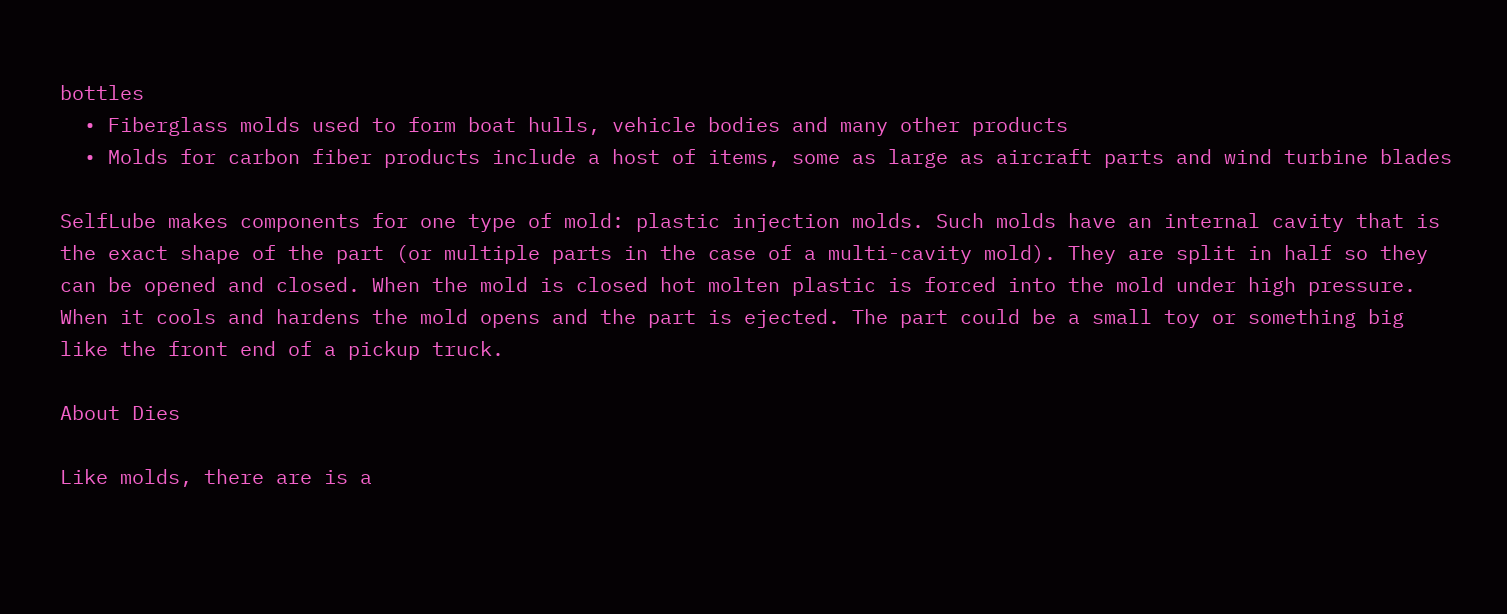bottles
  • Fiberglass molds used to form boat hulls, vehicle bodies and many other products
  • Molds for carbon fiber products include a host of items, some as large as aircraft parts and wind turbine blades

SelfLube makes components for one type of mold: plastic injection molds. Such molds have an internal cavity that is the exact shape of the part (or multiple parts in the case of a multi-cavity mold). They are split in half so they can be opened and closed. When the mold is closed hot molten plastic is forced into the mold under high pressure. When it cools and hardens the mold opens and the part is ejected. The part could be a small toy or something big like the front end of a pickup truck.

About Dies

Like molds, there are is a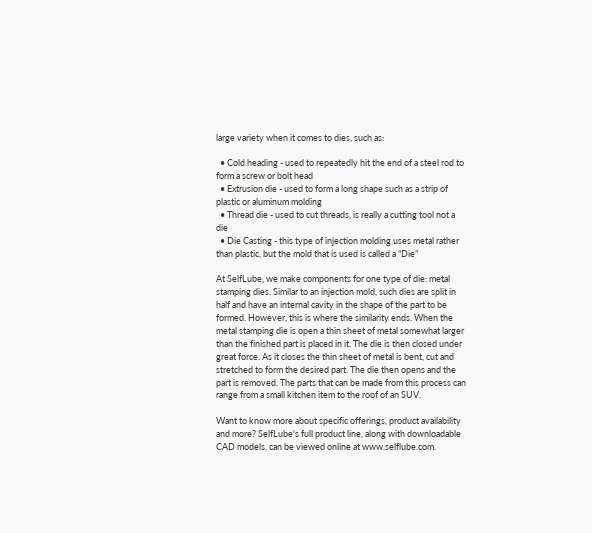large variety when it comes to dies, such as:

  • Cold heading - used to repeatedly hit the end of a steel rod to form a screw or bolt head
  • Extrusion die - used to form a long shape such as a strip of plastic or aluminum molding
  • Thread die - used to cut threads, is really a cutting tool not a die
  • Die Casting - this type of injection molding uses metal rather than plastic, but the mold that is used is called a “Die”

At SelfLube, we make components for one type of die: metal stamping dies. Similar to an injection mold, such dies are split in half and have an internal cavity in the shape of the part to be  formed. However, this is where the similarity ends. When the metal stamping die is open a thin sheet of metal somewhat larger than the finished part is placed in it. The die is then closed under great force. As it closes the thin sheet of metal is bent, cut and stretched to form the desired part. The die then opens and the part is removed. The parts that can be made from this process can range from a small kitchen item to the roof of an SUV.

Want to know more about specific offerings, product availability and more? SelfLube's full product line, along with downloadable CAD models, can be viewed online at www.selflube.com.